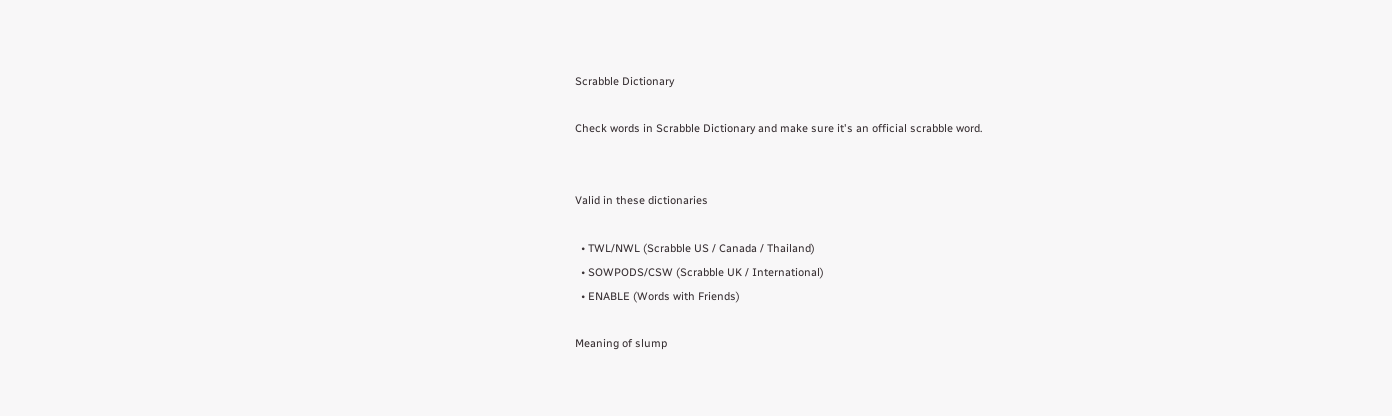Scrabble Dictionary

Check words in Scrabble Dictionary and make sure it's an official scrabble word.


Valid in these dictionaries

  • TWL/NWL (Scrabble US / Canada / Thailand)
  • SOWPODS/CSW (Scrabble UK / International)
  • ENABLE (Words with Friends)

Meaning of slump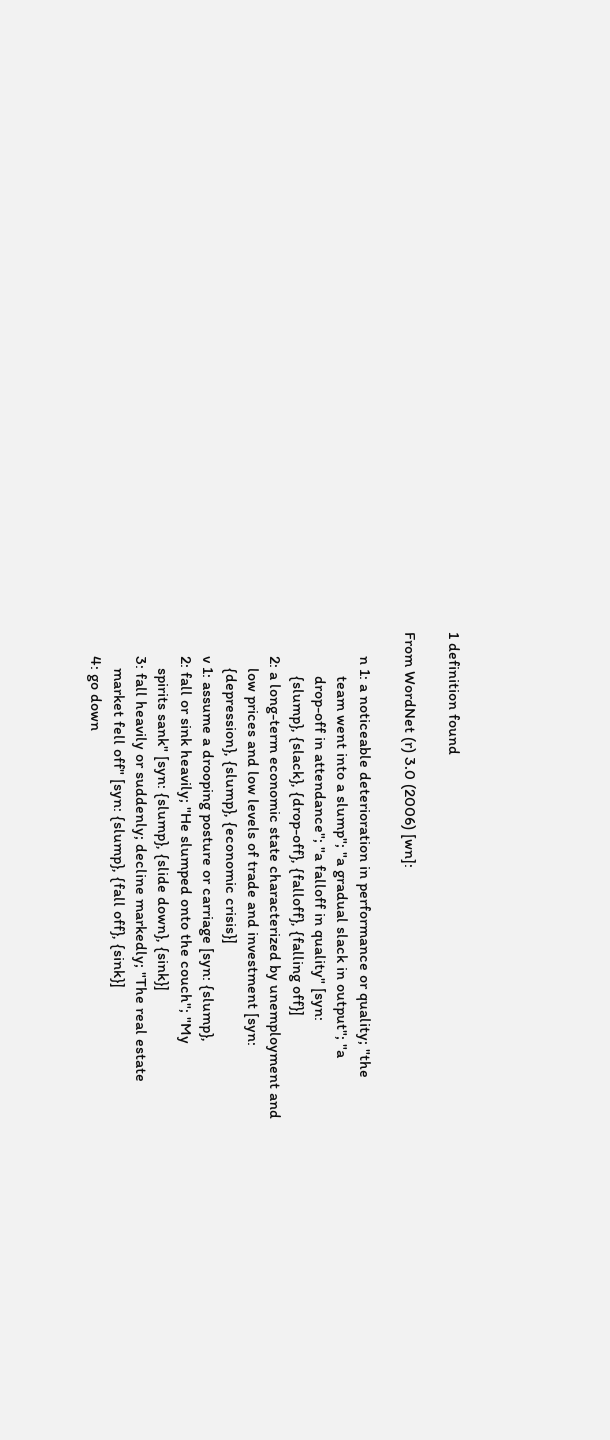1 definition found

From WordNet (r) 3.0 (2006) [wn]:

      n 1: a noticeable deterioration in performance or quality; "the
           team went into a slump"; "a gradual slack in output"; "a
           drop-off in attendance"; "a falloff in quality" [syn:
           {slump}, {slack}, {drop-off}, {falloff}, {falling off}]
      2: a long-term economic state characterized by unemployment and
         low prices and low levels of trade and investment [syn:
         {depression}, {slump}, {economic crisis}]
      v 1: assume a drooping posture or carriage [syn: {slump},
      2: fall or sink heavily; "He slumped onto the couch"; "My
         spirits sank" [syn: {slump}, {slide down}, {sink}]
      3: fall heavily or suddenly; decline markedly; "The real estate
         market fell off" [syn: {slump}, {fall off}, {sink}]
      4: go down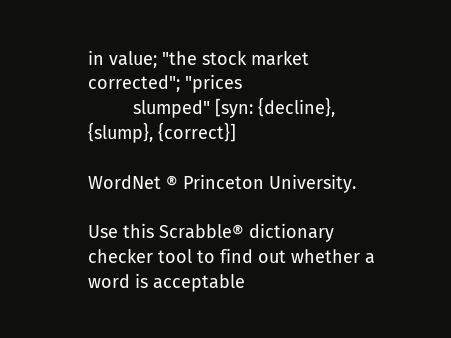in value; "the stock market corrected"; "prices
         slumped" [syn: {decline}, {slump}, {correct}]

WordNet ® Princeton University.

Use this Scrabble® dictionary checker tool to find out whether a word is acceptable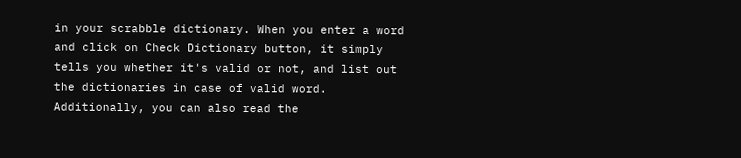in your scrabble dictionary. When you enter a word and click on Check Dictionary button, it simply tells you whether it's valid or not, and list out the dictionaries in case of valid word. Additionally, you can also read the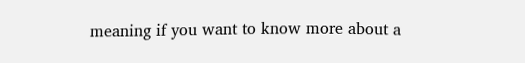meaning if you want to know more about a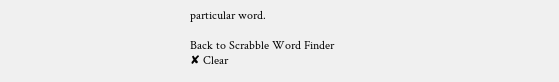particular word.

Back to Scrabble Word Finder
✘ Clear